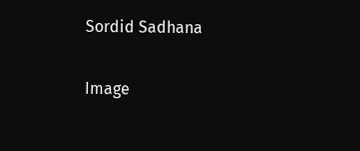Sordid Sadhana

Image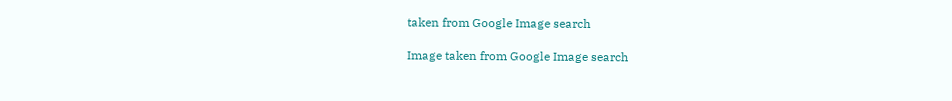taken from Google Image search

Image taken from Google Image search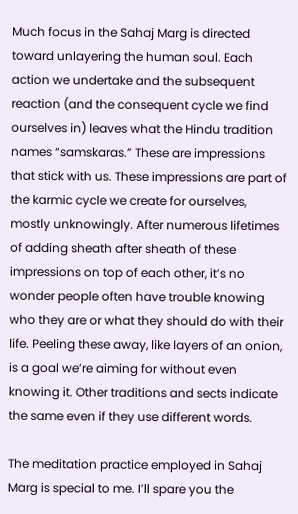Much focus in the Sahaj Marg is directed toward unlayering the human soul. Each action we undertake and the subsequent reaction (and the consequent cycle we find ourselves in) leaves what the Hindu tradition names “samskaras.” These are impressions that stick with us. These impressions are part of the karmic cycle we create for ourselves, mostly unknowingly. After numerous lifetimes of adding sheath after sheath of these impressions on top of each other, it’s no wonder people often have trouble knowing who they are or what they should do with their life. Peeling these away, like layers of an onion, is a goal we’re aiming for without even knowing it. Other traditions and sects indicate the same even if they use different words.

The meditation practice employed in Sahaj Marg is special to me. I’ll spare you the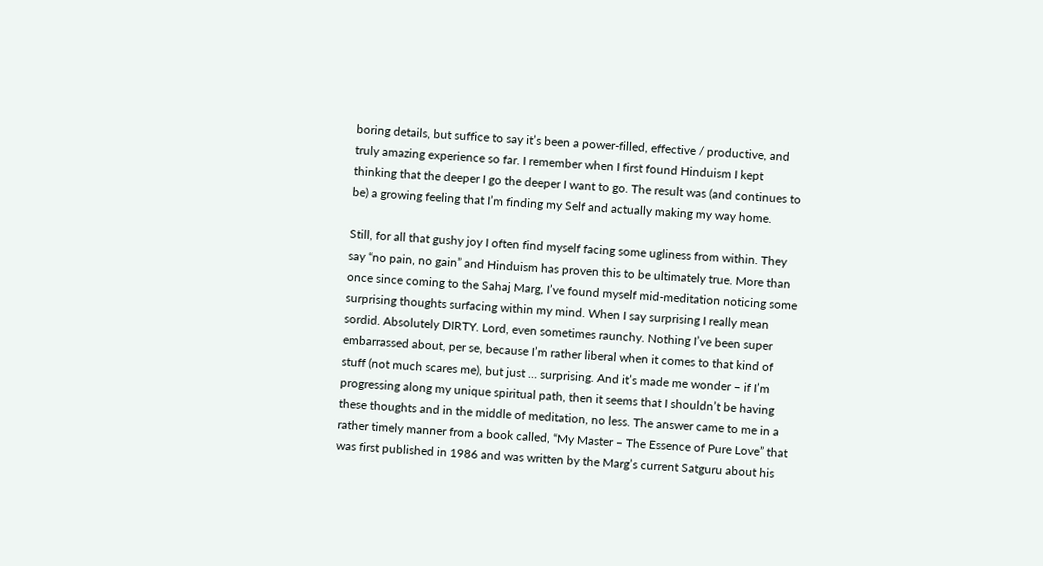boring details, but suffice to say it’s been a power-filled, effective / productive, and truly amazing experience so far. I remember when I first found Hinduism I kept thinking that the deeper I go the deeper I want to go. The result was (and continues to be) a growing feeling that I’m finding my Self and actually making my way home.

Still, for all that gushy joy I often find myself facing some ugliness from within. They say “no pain, no gain” and Hinduism has proven this to be ultimately true. More than once since coming to the Sahaj Marg, I’ve found myself mid-meditation noticing some surprising thoughts surfacing within my mind. When I say surprising I really mean sordid. Absolutely DIRTY. Lord, even sometimes raunchy. Nothing I’ve been super embarrassed about, per se, because I’m rather liberal when it comes to that kind of stuff (not much scares me), but just … surprising. And it’s made me wonder – if I’m progressing along my unique spiritual path, then it seems that I shouldn’t be having these thoughts and in the middle of meditation, no less. The answer came to me in a rather timely manner from a book called, “My Master – The Essence of Pure Love” that was first published in 1986 and was written by the Marg’s current Satguru about his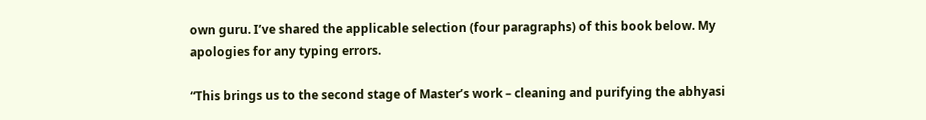own guru. I’ve shared the applicable selection (four paragraphs) of this book below. My apologies for any typing errors.

“This brings us to the second stage of Master’s work – cleaning and purifying the abhyasi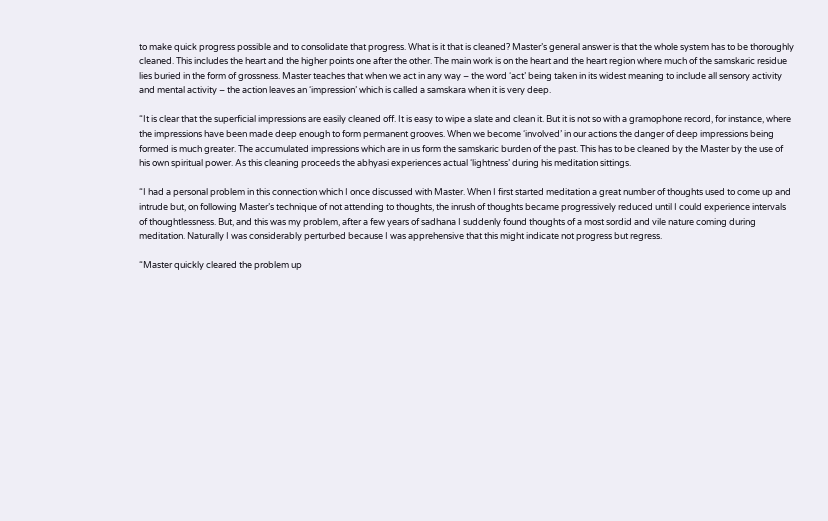to make quick progress possible and to consolidate that progress. What is it that is cleaned? Master’s general answer is that the whole system has to be thoroughly cleaned. This includes the heart and the higher points one after the other. The main work is on the heart and the heart region where much of the samskaric residue lies buried in the form of grossness. Master teaches that when we act in any way – the word ‘act’ being taken in its widest meaning to include all sensory activity and mental activity – the action leaves an ‘impression’ which is called a samskara when it is very deep.

“It is clear that the superficial impressions are easily cleaned off. It is easy to wipe a slate and clean it. But it is not so with a gramophone record, for instance, where the impressions have been made deep enough to form permanent grooves. When we become ‘involved’ in our actions the danger of deep impressions being formed is much greater. The accumulated impressions which are in us form the samskaric burden of the past. This has to be cleaned by the Master by the use of his own spiritual power. As this cleaning proceeds the abhyasi experiences actual ‘lightness’ during his meditation sittings.

“I had a personal problem in this connection which I once discussed with Master. When I first started meditation a great number of thoughts used to come up and intrude but, on following Master’s technique of not attending to thoughts, the inrush of thoughts became progressively reduced until I could experience intervals of thoughtlessness. But, and this was my problem, after a few years of sadhana I suddenly found thoughts of a most sordid and vile nature coming during meditation. Naturally I was considerably perturbed because I was apprehensive that this might indicate not progress but regress.

“Master quickly cleared the problem up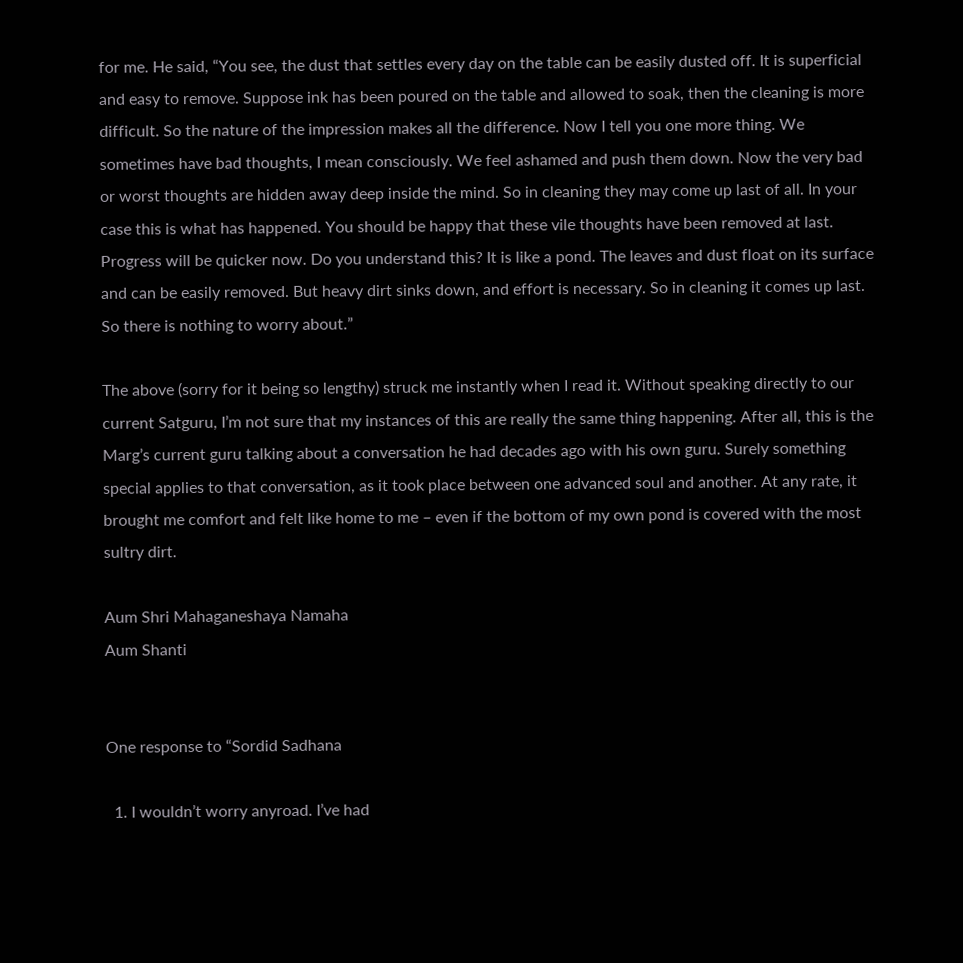for me. He said, “You see, the dust that settles every day on the table can be easily dusted off. It is superficial and easy to remove. Suppose ink has been poured on the table and allowed to soak, then the cleaning is more difficult. So the nature of the impression makes all the difference. Now I tell you one more thing. We sometimes have bad thoughts, I mean consciously. We feel ashamed and push them down. Now the very bad or worst thoughts are hidden away deep inside the mind. So in cleaning they may come up last of all. In your case this is what has happened. You should be happy that these vile thoughts have been removed at last. Progress will be quicker now. Do you understand this? It is like a pond. The leaves and dust float on its surface and can be easily removed. But heavy dirt sinks down, and effort is necessary. So in cleaning it comes up last. So there is nothing to worry about.”

The above (sorry for it being so lengthy) struck me instantly when I read it. Without speaking directly to our current Satguru, I’m not sure that my instances of this are really the same thing happening. After all, this is the Marg’s current guru talking about a conversation he had decades ago with his own guru. Surely something special applies to that conversation, as it took place between one advanced soul and another. At any rate, it brought me comfort and felt like home to me – even if the bottom of my own pond is covered with the most sultry dirt.

Aum Shri Mahaganeshaya Namaha
Aum Shanti


One response to “Sordid Sadhana

  1. I wouldn’t worry anyroad. I’ve had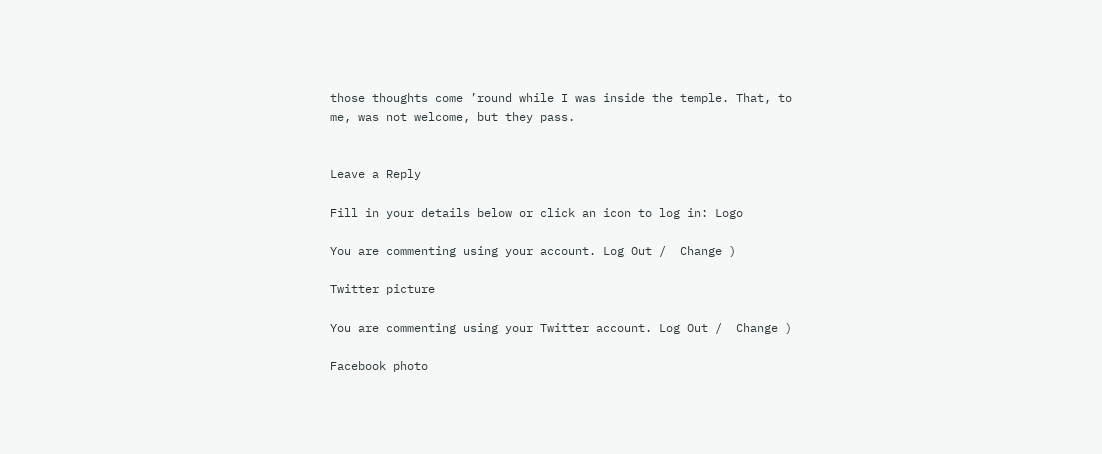those thoughts come ’round while I was inside the temple. That, to me, was not welcome, but they pass.


Leave a Reply

Fill in your details below or click an icon to log in: Logo

You are commenting using your account. Log Out /  Change )

Twitter picture

You are commenting using your Twitter account. Log Out /  Change )

Facebook photo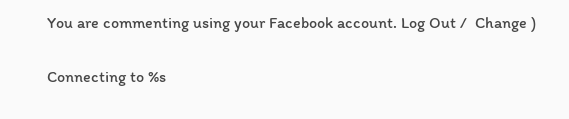You are commenting using your Facebook account. Log Out /  Change )

Connecting to %s